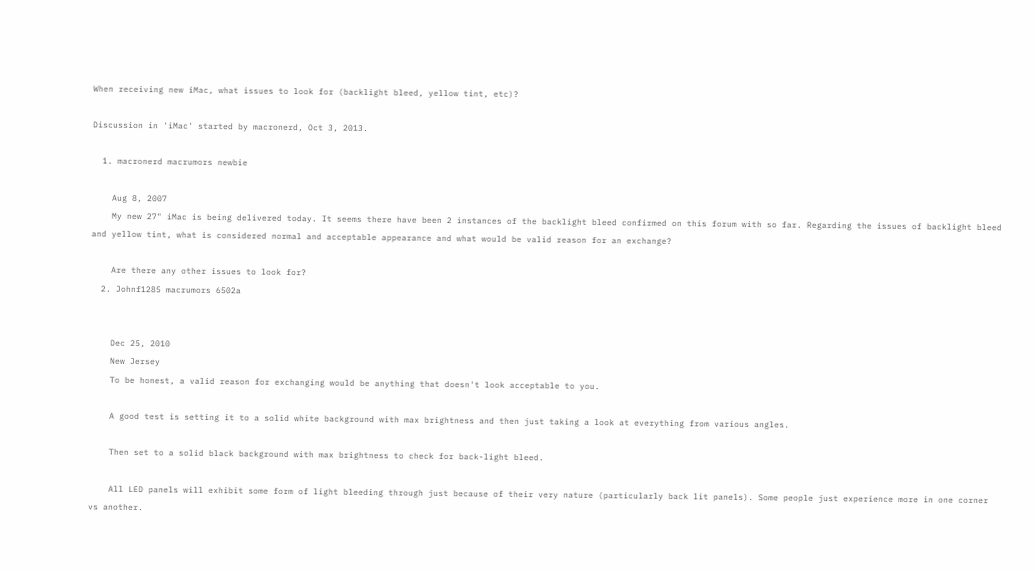When receiving new iMac, what issues to look for (backlight bleed, yellow tint, etc)?

Discussion in 'iMac' started by macronerd, Oct 3, 2013.

  1. macronerd macrumors newbie

    Aug 8, 2007
    My new 27" iMac is being delivered today. It seems there have been 2 instances of the backlight bleed confirmed on this forum with so far. Regarding the issues of backlight bleed and yellow tint, what is considered normal and acceptable appearance and what would be valid reason for an exchange?

    Are there any other issues to look for?
  2. Johnf1285 macrumors 6502a


    Dec 25, 2010
    New Jersey
    To be honest, a valid reason for exchanging would be anything that doesn't look acceptable to you.

    A good test is setting it to a solid white background with max brightness and then just taking a look at everything from various angles.

    Then set to a solid black background with max brightness to check for back-light bleed.

    All LED panels will exhibit some form of light bleeding through just because of their very nature (particularly back lit panels). Some people just experience more in one corner vs another.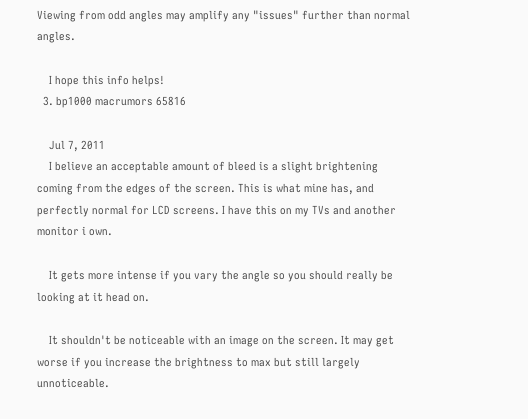Viewing from odd angles may amplify any "issues" further than normal angles.

    I hope this info helps!
  3. bp1000 macrumors 65816

    Jul 7, 2011
    I believe an acceptable amount of bleed is a slight brightening coming from the edges of the screen. This is what mine has, and perfectly normal for LCD screens. I have this on my TVs and another monitor i own.

    It gets more intense if you vary the angle so you should really be looking at it head on.

    It shouldn't be noticeable with an image on the screen. It may get worse if you increase the brightness to max but still largely unnoticeable.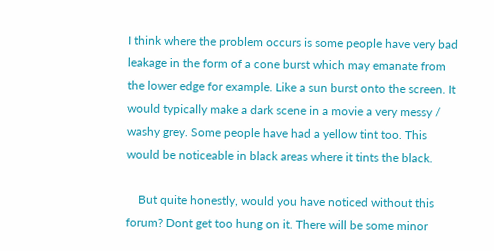I think where the problem occurs is some people have very bad leakage in the form of a cone burst which may emanate from the lower edge for example. Like a sun burst onto the screen. It would typically make a dark scene in a movie a very messy / washy grey. Some people have had a yellow tint too. This would be noticeable in black areas where it tints the black.

    But quite honestly, would you have noticed without this forum? Dont get too hung on it. There will be some minor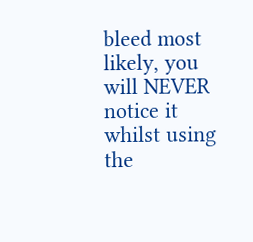bleed most likely, you will NEVER notice it whilst using the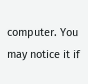computer. You may notice it if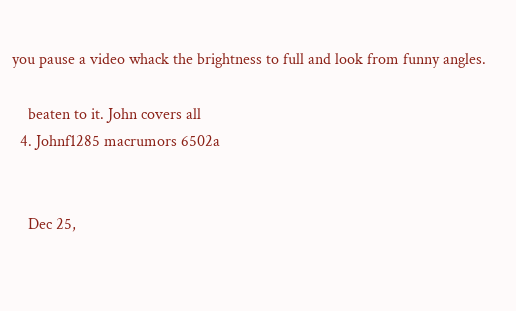you pause a video whack the brightness to full and look from funny angles.

    beaten to it. John covers all
  4. Johnf1285 macrumors 6502a


    Dec 25,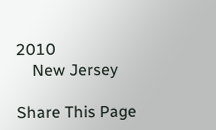2010
    New Jersey

Share This Page